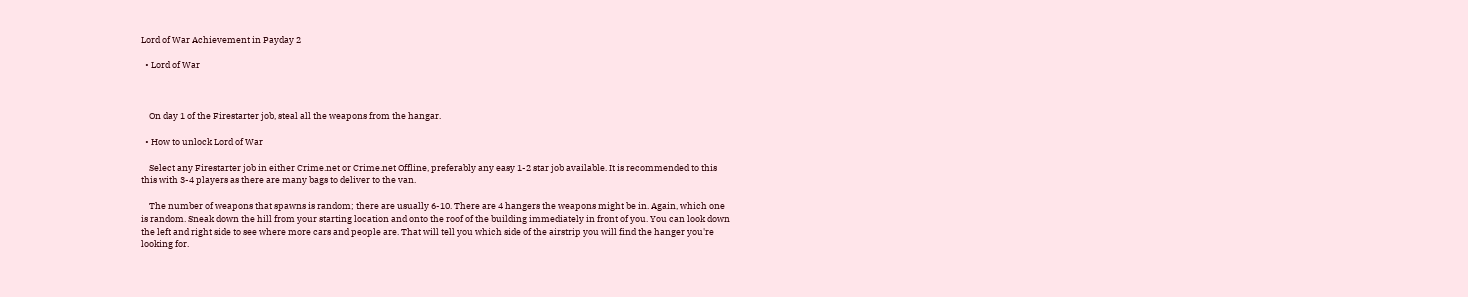Lord of War Achievement in Payday 2

  • Lord of War



    On day 1 of the Firestarter job, steal all the weapons from the hangar.

  • How to unlock Lord of War

    Select any Firestarter job in either Crime.net or Crime.net Offline, preferably any easy 1-2 star job available. It is recommended to this this with 3-4 players as there are many bags to deliver to the van.

    The number of weapons that spawns is random; there are usually 6-10. There are 4 hangers the weapons might be in. Again, which one is random. Sneak down the hill from your starting location and onto the roof of the building immediately in front of you. You can look down the left and right side to see where more cars and people are. That will tell you which side of the airstrip you will find the hanger you're looking for.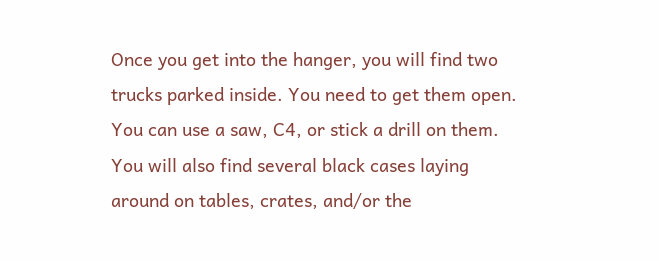Once you get into the hanger, you will find two trucks parked inside. You need to get them open. You can use a saw, C4, or stick a drill on them. You will also find several black cases laying around on tables, crates, and/or the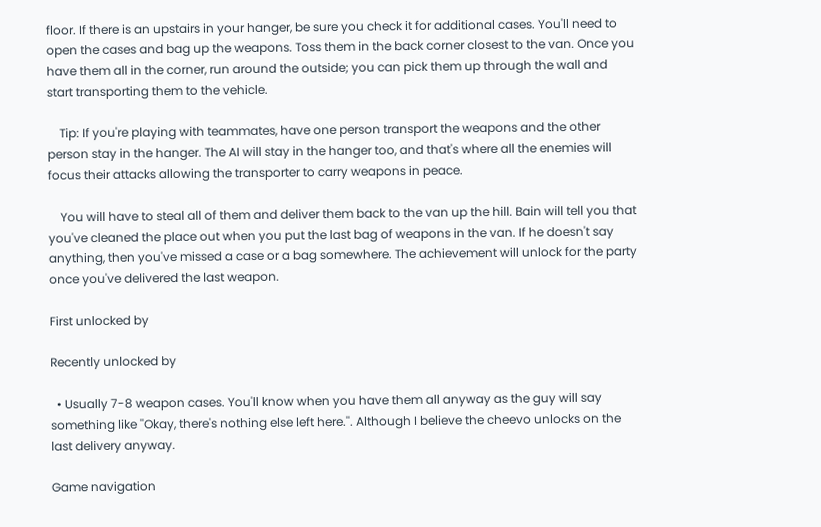floor. If there is an upstairs in your hanger, be sure you check it for additional cases. You'll need to open the cases and bag up the weapons. Toss them in the back corner closest to the van. Once you have them all in the corner, run around the outside; you can pick them up through the wall and start transporting them to the vehicle.

    Tip: If you're playing with teammates, have one person transport the weapons and the other person stay in the hanger. The AI will stay in the hanger too, and that's where all the enemies will focus their attacks allowing the transporter to carry weapons in peace.

    You will have to steal all of them and deliver them back to the van up the hill. Bain will tell you that you've cleaned the place out when you put the last bag of weapons in the van. If he doesn't say anything, then you've missed a case or a bag somewhere. The achievement will unlock for the party once you've delivered the last weapon.

First unlocked by

Recently unlocked by

  • Usually 7-8 weapon cases. You'll know when you have them all anyway as the guy will say something like ''Okay, there's nothing else left here.''. Although I believe the cheevo unlocks on the last delivery anyway.

Game navigation